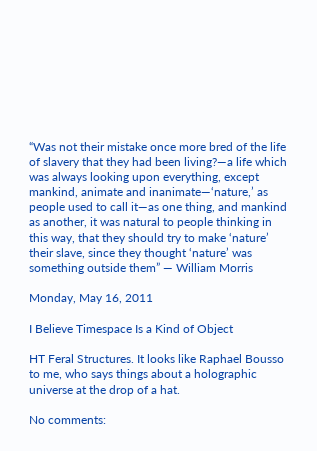“Was not their mistake once more bred of the life of slavery that they had been living?—a life which was always looking upon everything, except mankind, animate and inanimate—‘nature,’ as people used to call it—as one thing, and mankind as another, it was natural to people thinking in this way, that they should try to make ‘nature’ their slave, since they thought ‘nature’ was something outside them” — William Morris

Monday, May 16, 2011

I Believe Timespace Is a Kind of Object

HT Feral Structures. It looks like Raphael Bousso to me, who says things about a holographic universe at the drop of a hat.

No comments: